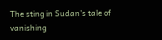The sting in Sudan's tale of vanishing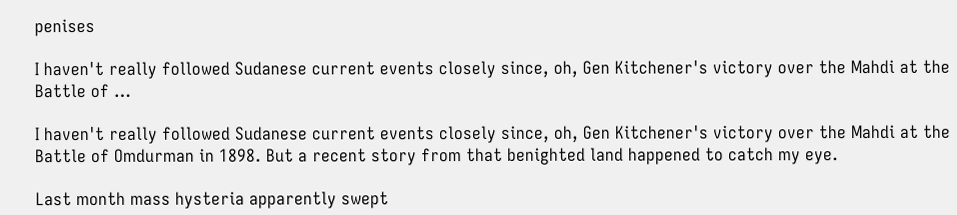penises

I haven't really followed Sudanese current events closely since, oh, Gen Kitchener's victory over the Mahdi at the Battle of …

I haven't really followed Sudanese current events closely since, oh, Gen Kitchener's victory over the Mahdi at the Battle of Omdurman in 1898. But a recent story from that benighted land happened to catch my eye.

Last month mass hysteria apparently swept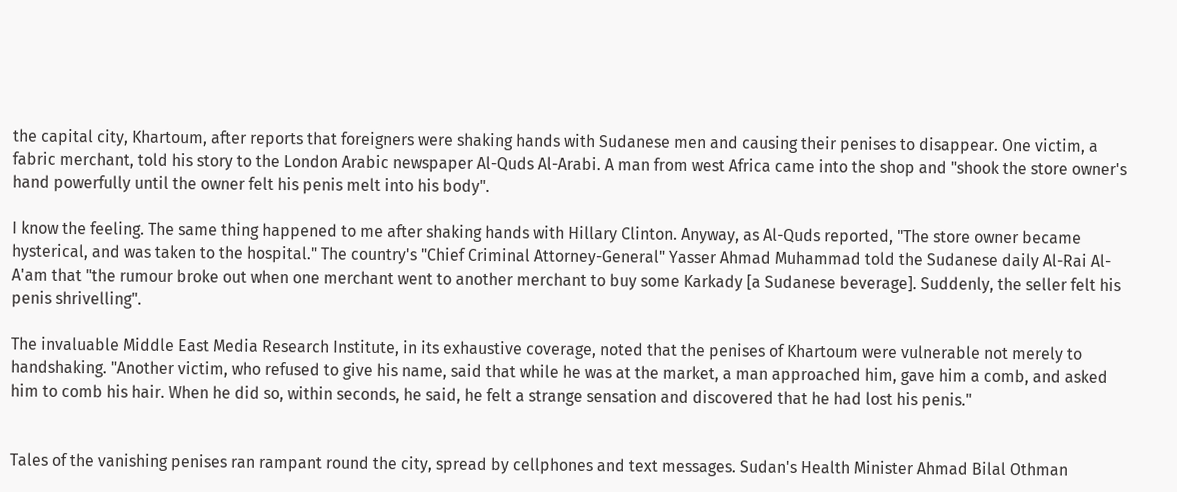the capital city, Khartoum, after reports that foreigners were shaking hands with Sudanese men and causing their penises to disappear. One victim, a fabric merchant, told his story to the London Arabic newspaper Al-Quds Al-Arabi. A man from west Africa came into the shop and "shook the store owner's hand powerfully until the owner felt his penis melt into his body".

I know the feeling. The same thing happened to me after shaking hands with Hillary Clinton. Anyway, as Al-Quds reported, "The store owner became hysterical, and was taken to the hospital." The country's "Chief Criminal Attorney-General" Yasser Ahmad Muhammad told the Sudanese daily Al-Rai Al-A'am that "the rumour broke out when one merchant went to another merchant to buy some Karkady [a Sudanese beverage]. Suddenly, the seller felt his penis shrivelling".

The invaluable Middle East Media Research Institute, in its exhaustive coverage, noted that the penises of Khartoum were vulnerable not merely to handshaking. "Another victim, who refused to give his name, said that while he was at the market, a man approached him, gave him a comb, and asked him to comb his hair. When he did so, within seconds, he said, he felt a strange sensation and discovered that he had lost his penis."


Tales of the vanishing penises ran rampant round the city, spread by cellphones and text messages. Sudan's Health Minister Ahmad Bilal Othman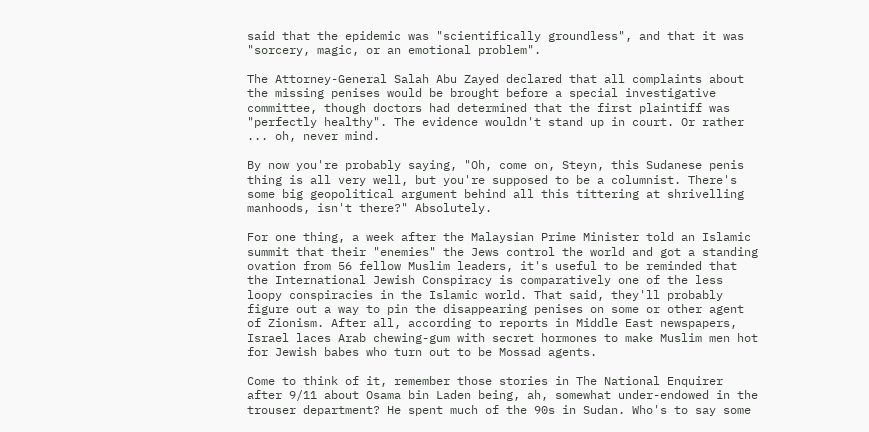said that the epidemic was "scientifically groundless", and that it was "sorcery, magic, or an emotional problem".

The Attorney-General Salah Abu Zayed declared that all complaints about the missing penises would be brought before a special investigative committee, though doctors had determined that the first plaintiff was "perfectly healthy". The evidence wouldn't stand up in court. Or rather ... oh, never mind.

By now you're probably saying, "Oh, come on, Steyn, this Sudanese penis thing is all very well, but you're supposed to be a columnist. There's some big geopolitical argument behind all this tittering at shrivelling manhoods, isn't there?" Absolutely.

For one thing, a week after the Malaysian Prime Minister told an Islamic summit that their "enemies" the Jews control the world and got a standing ovation from 56 fellow Muslim leaders, it's useful to be reminded that the International Jewish Conspiracy is comparatively one of the less loopy conspiracies in the Islamic world. That said, they'll probably figure out a way to pin the disappearing penises on some or other agent of Zionism. After all, according to reports in Middle East newspapers, Israel laces Arab chewing-gum with secret hormones to make Muslim men hot for Jewish babes who turn out to be Mossad agents.

Come to think of it, remember those stories in The National Enquirer after 9/11 about Osama bin Laden being, ah, somewhat under-endowed in the trouser department? He spent much of the 90s in Sudan. Who's to say some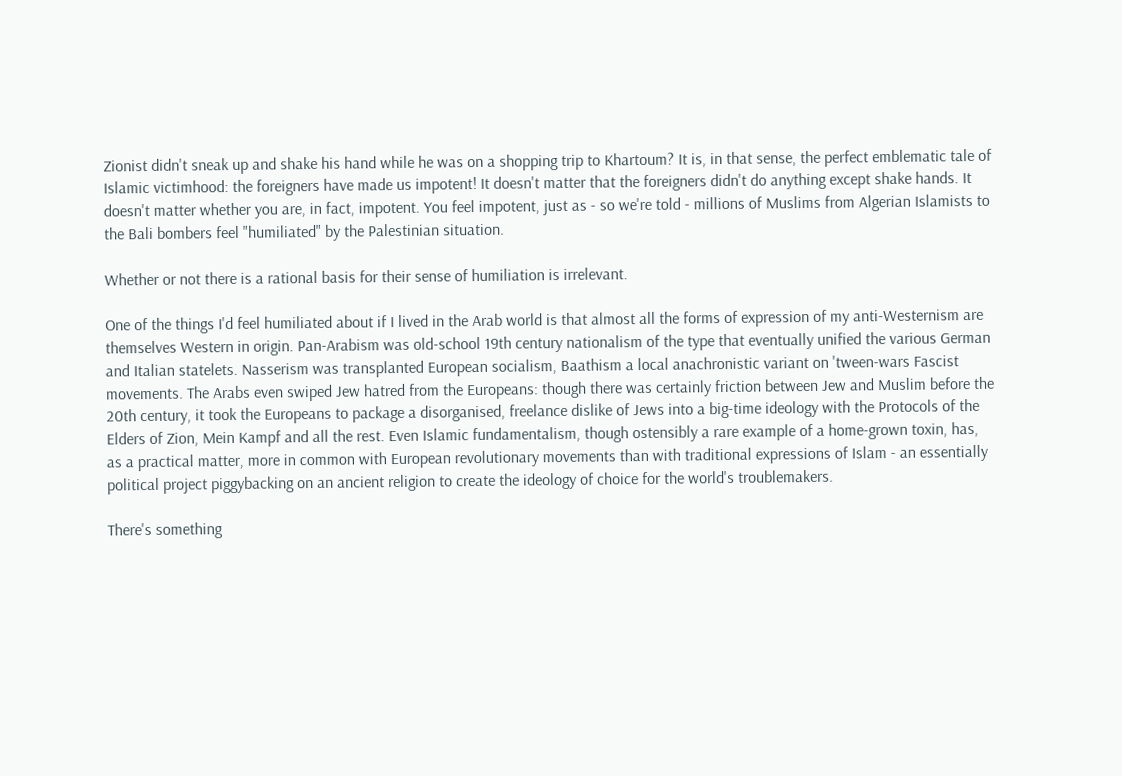Zionist didn't sneak up and shake his hand while he was on a shopping trip to Khartoum? It is, in that sense, the perfect emblematic tale of Islamic victimhood: the foreigners have made us impotent! It doesn't matter that the foreigners didn't do anything except shake hands. It doesn't matter whether you are, in fact, impotent. You feel impotent, just as - so we're told - millions of Muslims from Algerian Islamists to the Bali bombers feel "humiliated" by the Palestinian situation.

Whether or not there is a rational basis for their sense of humiliation is irrelevant.

One of the things I'd feel humiliated about if I lived in the Arab world is that almost all the forms of expression of my anti-Westernism are themselves Western in origin. Pan-Arabism was old-school 19th century nationalism of the type that eventually unified the various German and Italian statelets. Nasserism was transplanted European socialism, Baathism a local anachronistic variant on 'tween-wars Fascist movements. The Arabs even swiped Jew hatred from the Europeans: though there was certainly friction between Jew and Muslim before the 20th century, it took the Europeans to package a disorganised, freelance dislike of Jews into a big-time ideology with the Protocols of the Elders of Zion, Mein Kampf and all the rest. Even Islamic fundamentalism, though ostensibly a rare example of a home-grown toxin, has, as a practical matter, more in common with European revolutionary movements than with traditional expressions of Islam - an essentially political project piggybacking on an ancient religion to create the ideology of choice for the world's troublemakers.

There's something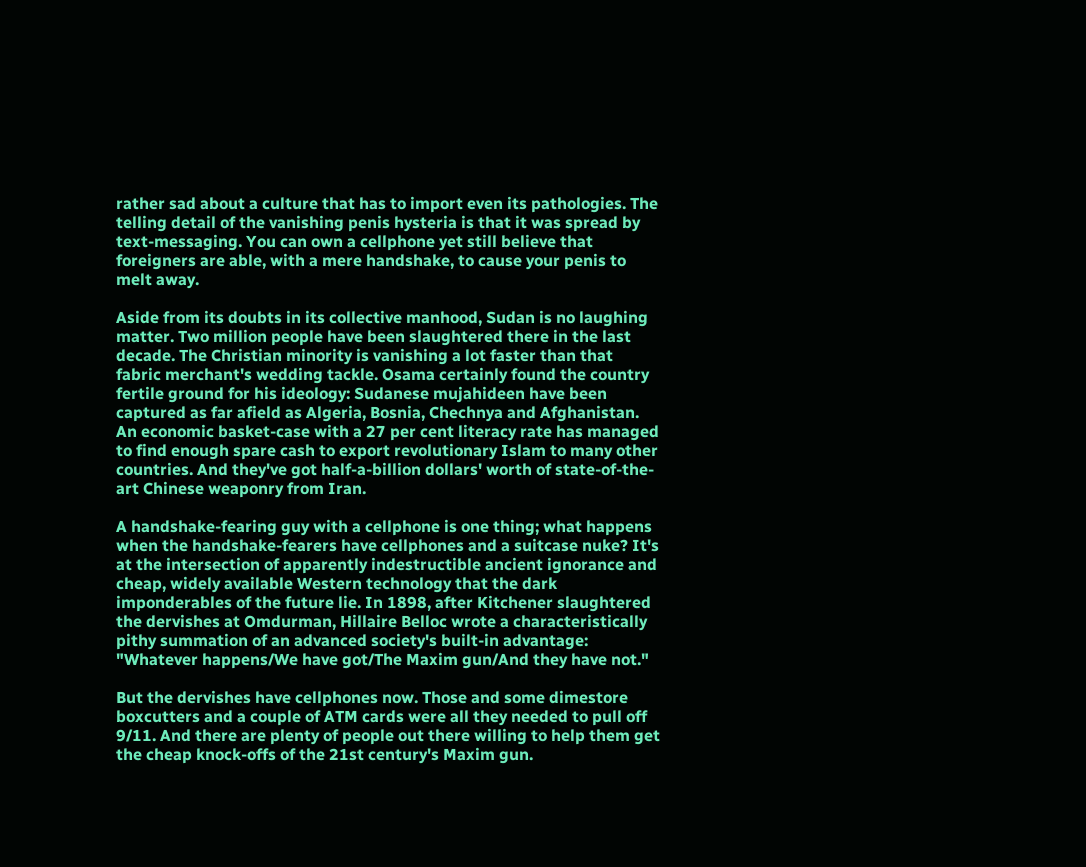rather sad about a culture that has to import even its pathologies. The telling detail of the vanishing penis hysteria is that it was spread by text-messaging. You can own a cellphone yet still believe that foreigners are able, with a mere handshake, to cause your penis to melt away.

Aside from its doubts in its collective manhood, Sudan is no laughing matter. Two million people have been slaughtered there in the last decade. The Christian minority is vanishing a lot faster than that fabric merchant's wedding tackle. Osama certainly found the country fertile ground for his ideology: Sudanese mujahideen have been captured as far afield as Algeria, Bosnia, Chechnya and Afghanistan. An economic basket-case with a 27 per cent literacy rate has managed to find enough spare cash to export revolutionary Islam to many other countries. And they've got half-a-billion dollars' worth of state-of-the-art Chinese weaponry from Iran.

A handshake-fearing guy with a cellphone is one thing; what happens when the handshake-fearers have cellphones and a suitcase nuke? It's at the intersection of apparently indestructible ancient ignorance and cheap, widely available Western technology that the dark imponderables of the future lie. In 1898, after Kitchener slaughtered the dervishes at Omdurman, Hillaire Belloc wrote a characteristically pithy summation of an advanced society's built-in advantage: "Whatever happens/We have got/The Maxim gun/And they have not."

But the dervishes have cellphones now. Those and some dimestore boxcutters and a couple of ATM cards were all they needed to pull off 9/11. And there are plenty of people out there willing to help them get the cheap knock-offs of the 21st century's Maxim gun.